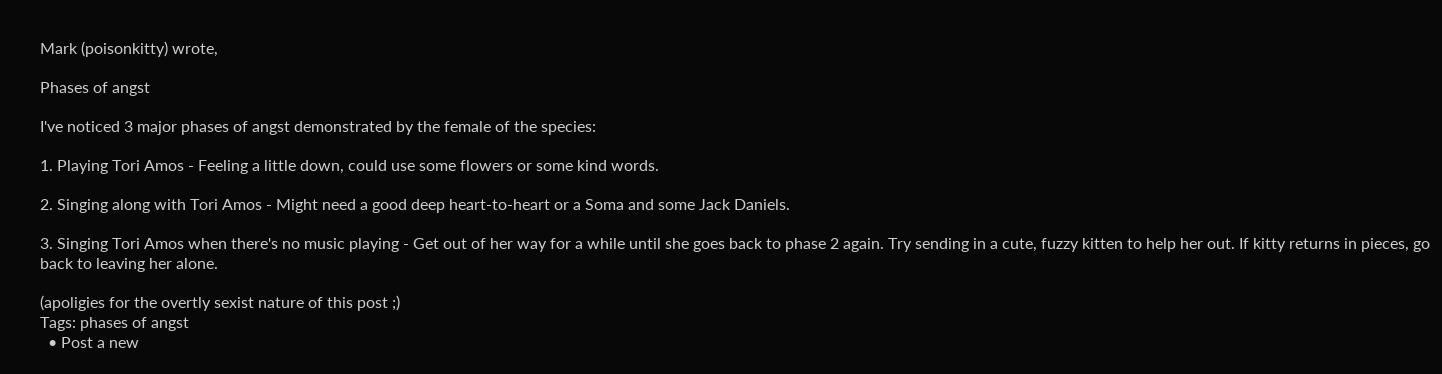Mark (poisonkitty) wrote,

Phases of angst

I've noticed 3 major phases of angst demonstrated by the female of the species:

1. Playing Tori Amos - Feeling a little down, could use some flowers or some kind words.

2. Singing along with Tori Amos - Might need a good deep heart-to-heart or a Soma and some Jack Daniels.

3. Singing Tori Amos when there's no music playing - Get out of her way for a while until she goes back to phase 2 again. Try sending in a cute, fuzzy kitten to help her out. If kitty returns in pieces, go back to leaving her alone.

(apoligies for the overtly sexist nature of this post ;)
Tags: phases of angst
  • Post a new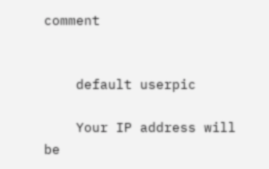comment


    default userpic

    Your IP address will be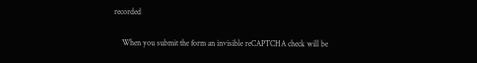recorded

    When you submit the form an invisible reCAPTCHA check will be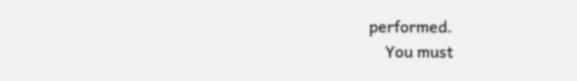performed.
    You must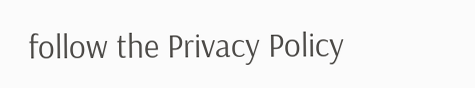follow the Privacy Policy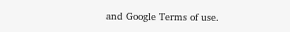and Google Terms of use.